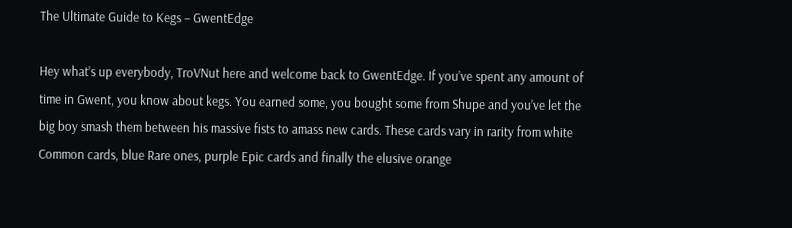The Ultimate Guide to Kegs – GwentEdge

Hey what’s up everybody, TroVNut here and welcome back to GwentEdge. If you’ve spent any amount of time in Gwent, you know about kegs. You earned some, you bought some from Shupe and you’ve let the big boy smash them between his massive fists to amass new cards. These cards vary in rarity from white Common cards, blue Rare ones, purple Epic cards and finally the elusive orange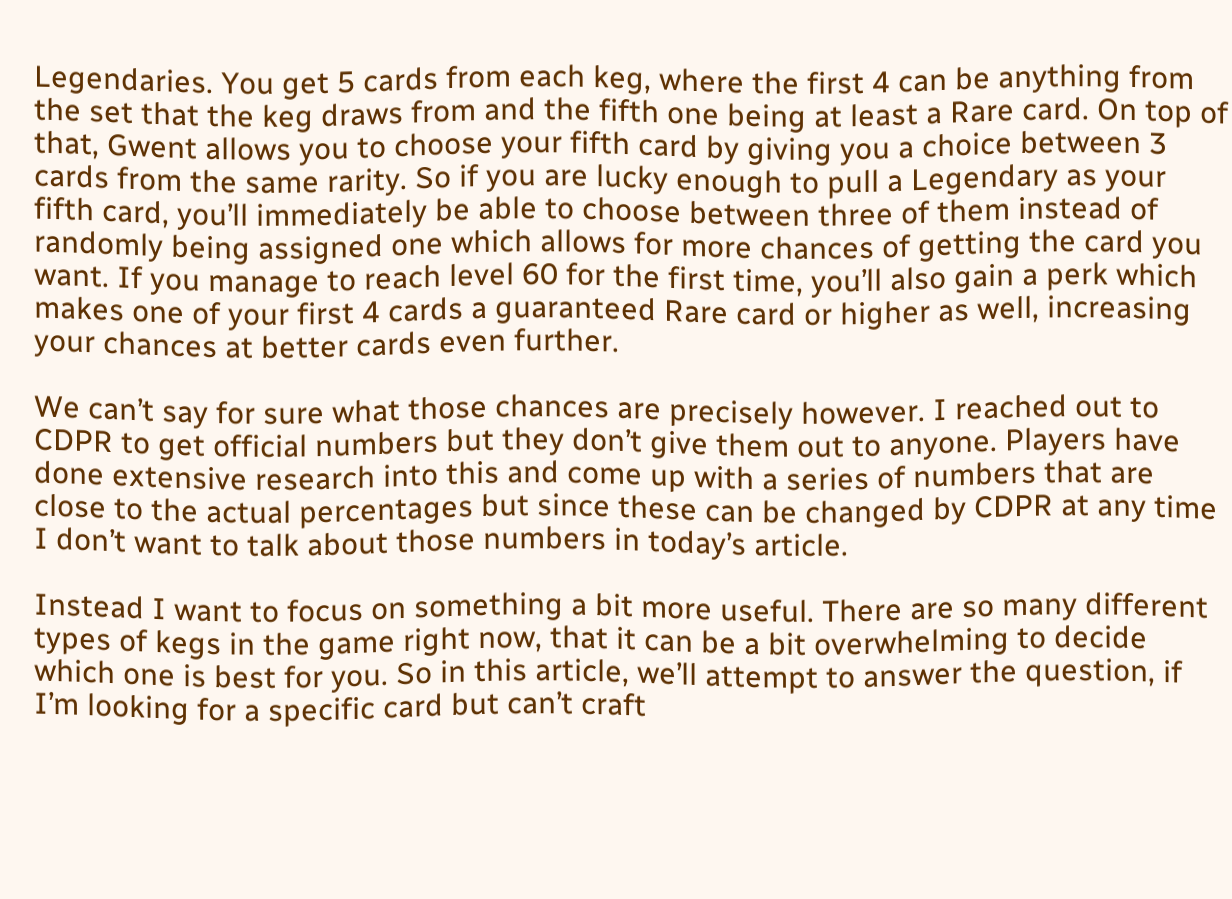Legendaries. You get 5 cards from each keg, where the first 4 can be anything from the set that the keg draws from and the fifth one being at least a Rare card. On top of that, Gwent allows you to choose your fifth card by giving you a choice between 3 cards from the same rarity. So if you are lucky enough to pull a Legendary as your fifth card, you’ll immediately be able to choose between three of them instead of randomly being assigned one which allows for more chances of getting the card you want. If you manage to reach level 60 for the first time, you’ll also gain a perk which makes one of your first 4 cards a guaranteed Rare card or higher as well, increasing your chances at better cards even further.

We can’t say for sure what those chances are precisely however. I reached out to CDPR to get official numbers but they don’t give them out to anyone. Players have done extensive research into this and come up with a series of numbers that are close to the actual percentages but since these can be changed by CDPR at any time I don’t want to talk about those numbers in today’s article.

Instead I want to focus on something a bit more useful. There are so many different types of kegs in the game right now, that it can be a bit overwhelming to decide which one is best for you. So in this article, we’ll attempt to answer the question, if I’m looking for a specific card but can’t craft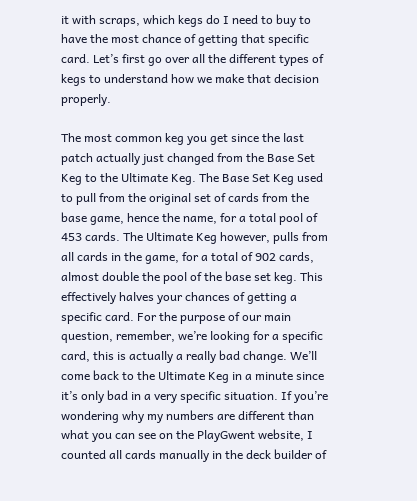it with scraps, which kegs do I need to buy to have the most chance of getting that specific card. Let’s first go over all the different types of kegs to understand how we make that decision properly.

The most common keg you get since the last patch actually just changed from the Base Set Keg to the Ultimate Keg. The Base Set Keg used to pull from the original set of cards from the base game, hence the name, for a total pool of 453 cards. The Ultimate Keg however, pulls from all cards in the game, for a total of 902 cards, almost double the pool of the base set keg. This effectively halves your chances of getting a specific card. For the purpose of our main question, remember, we’re looking for a specific card, this is actually a really bad change. We’ll come back to the Ultimate Keg in a minute since it’s only bad in a very specific situation. If you’re wondering why my numbers are different than what you can see on the PlayGwent website, I counted all cards manually in the deck builder of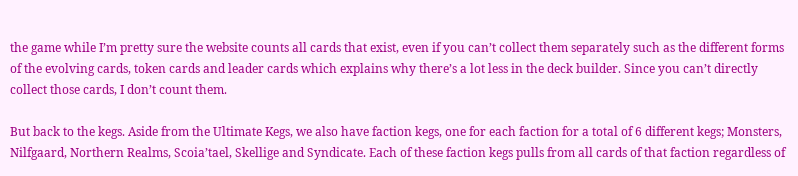the game while I’m pretty sure the website counts all cards that exist, even if you can’t collect them separately such as the different forms of the evolving cards, token cards and leader cards which explains why there’s a lot less in the deck builder. Since you can’t directly collect those cards, I don’t count them.

But back to the kegs. Aside from the Ultimate Kegs, we also have faction kegs, one for each faction for a total of 6 different kegs; Monsters, Nilfgaard, Northern Realms, Scoia’tael, Skellige and Syndicate. Each of these faction kegs pulls from all cards of that faction regardless of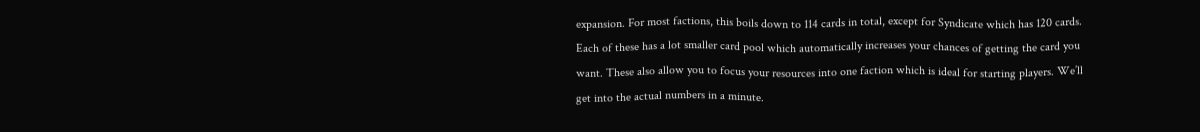expansion. For most factions, this boils down to 114 cards in total, except for Syndicate which has 120 cards. Each of these has a lot smaller card pool which automatically increases your chances of getting the card you want. These also allow you to focus your resources into one faction which is ideal for starting players. We’ll get into the actual numbers in a minute.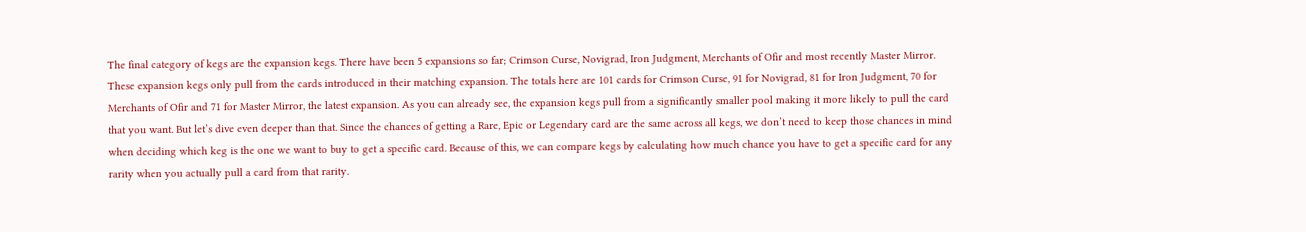The final category of kegs are the expansion kegs. There have been 5 expansions so far; Crimson Curse, Novigrad, Iron Judgment, Merchants of Ofir and most recently Master Mirror. These expansion kegs only pull from the cards introduced in their matching expansion. The totals here are 101 cards for Crimson Curse, 91 for Novigrad, 81 for Iron Judgment, 70 for Merchants of Ofir and 71 for Master Mirror, the latest expansion. As you can already see, the expansion kegs pull from a significantly smaller pool making it more likely to pull the card that you want. But let’s dive even deeper than that. Since the chances of getting a Rare, Epic or Legendary card are the same across all kegs, we don’t need to keep those chances in mind when deciding which keg is the one we want to buy to get a specific card. Because of this, we can compare kegs by calculating how much chance you have to get a specific card for any rarity when you actually pull a card from that rarity.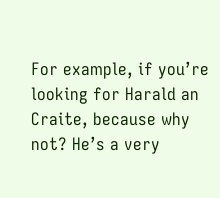For example, if you’re looking for Harald an Craite, because why not? He’s a very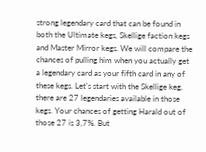strong legendary card that can be found in both the Ultimate kegs, Skellige faction kegs and Master Mirror kegs. We will compare the chances of pulling him when you actually get a legendary card as your fifth card in any of these kegs. Let’s start with the Skellige keg, there are 27 legendaries available in those kegs. Your chances of getting Harald out of those 27 is 3,7%. But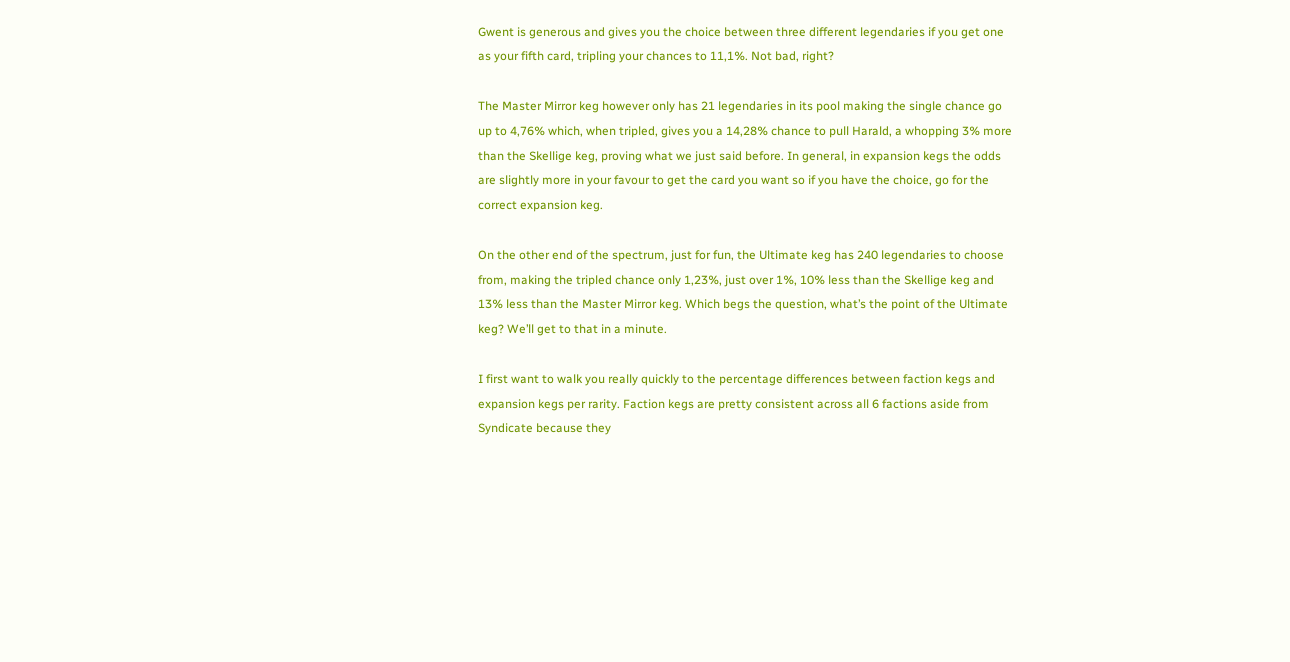Gwent is generous and gives you the choice between three different legendaries if you get one as your fifth card, tripling your chances to 11,1%. Not bad, right?

The Master Mirror keg however only has 21 legendaries in its pool making the single chance go up to 4,76% which, when tripled, gives you a 14,28% chance to pull Harald, a whopping 3% more than the Skellige keg, proving what we just said before. In general, in expansion kegs the odds are slightly more in your favour to get the card you want so if you have the choice, go for the correct expansion keg.

On the other end of the spectrum, just for fun, the Ultimate keg has 240 legendaries to choose from, making the tripled chance only 1,23%, just over 1%, 10% less than the Skellige keg and 13% less than the Master Mirror keg. Which begs the question, what’s the point of the Ultimate keg? We’ll get to that in a minute.

I first want to walk you really quickly to the percentage differences between faction kegs and expansion kegs per rarity. Faction kegs are pretty consistent across all 6 factions aside from Syndicate because they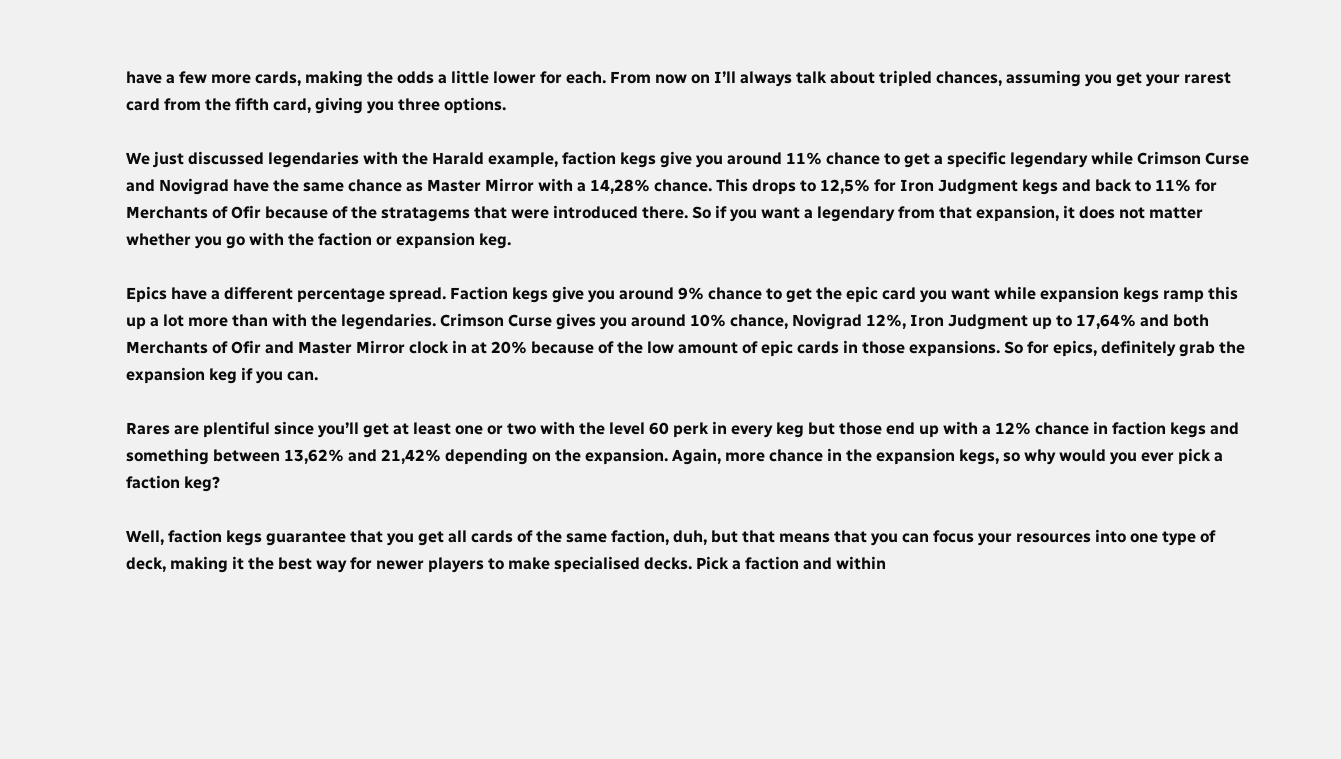have a few more cards, making the odds a little lower for each. From now on I’ll always talk about tripled chances, assuming you get your rarest card from the fifth card, giving you three options.

We just discussed legendaries with the Harald example, faction kegs give you around 11% chance to get a specific legendary while Crimson Curse and Novigrad have the same chance as Master Mirror with a 14,28% chance. This drops to 12,5% for Iron Judgment kegs and back to 11% for Merchants of Ofir because of the stratagems that were introduced there. So if you want a legendary from that expansion, it does not matter whether you go with the faction or expansion keg.

Epics have a different percentage spread. Faction kegs give you around 9% chance to get the epic card you want while expansion kegs ramp this up a lot more than with the legendaries. Crimson Curse gives you around 10% chance, Novigrad 12%, Iron Judgment up to 17,64% and both Merchants of Ofir and Master Mirror clock in at 20% because of the low amount of epic cards in those expansions. So for epics, definitely grab the expansion keg if you can.

Rares are plentiful since you’ll get at least one or two with the level 60 perk in every keg but those end up with a 12% chance in faction kegs and something between 13,62% and 21,42% depending on the expansion. Again, more chance in the expansion kegs, so why would you ever pick a faction keg?

Well, faction kegs guarantee that you get all cards of the same faction, duh, but that means that you can focus your resources into one type of deck, making it the best way for newer players to make specialised decks. Pick a faction and within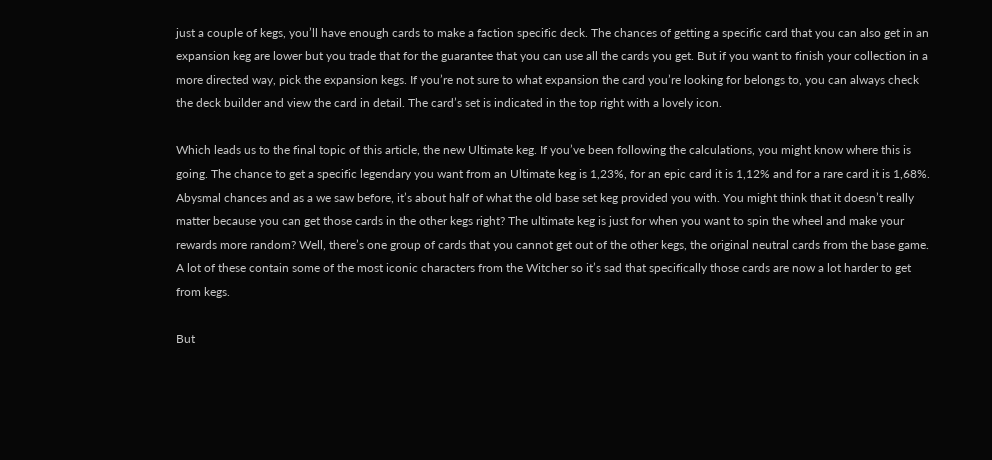just a couple of kegs, you’ll have enough cards to make a faction specific deck. The chances of getting a specific card that you can also get in an expansion keg are lower but you trade that for the guarantee that you can use all the cards you get. But if you want to finish your collection in a more directed way, pick the expansion kegs. If you’re not sure to what expansion the card you’re looking for belongs to, you can always check the deck builder and view the card in detail. The card’s set is indicated in the top right with a lovely icon.

Which leads us to the final topic of this article, the new Ultimate keg. If you’ve been following the calculations, you might know where this is going. The chance to get a specific legendary you want from an Ultimate keg is 1,23%, for an epic card it is 1,12% and for a rare card it is 1,68%. Abysmal chances and as a we saw before, it’s about half of what the old base set keg provided you with. You might think that it doesn’t really matter because you can get those cards in the other kegs right? The ultimate keg is just for when you want to spin the wheel and make your rewards more random? Well, there’s one group of cards that you cannot get out of the other kegs, the original neutral cards from the base game. A lot of these contain some of the most iconic characters from the Witcher so it’s sad that specifically those cards are now a lot harder to get from kegs.

But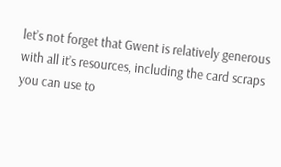let’s not forget that Gwent is relatively generous with all it’s resources, including the card scraps you can use to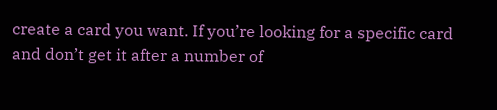create a card you want. If you’re looking for a specific card and don’t get it after a number of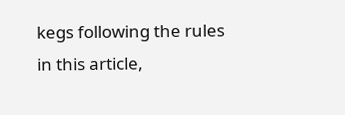kegs following the rules in this article,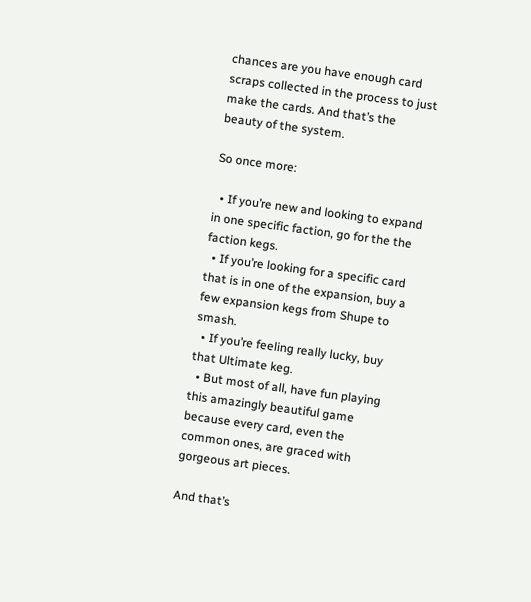chances are you have enough card scraps collected in the process to just make the cards. And that’s the beauty of the system.

So once more:

  • If you’re new and looking to expand in one specific faction, go for the the faction kegs.
  • If you’re looking for a specific card that is in one of the expansion, buy a few expansion kegs from Shupe to smash.
  • If you’re feeling really lucky, buy that Ultimate keg.
  • But most of all, have fun playing this amazingly beautiful game because every card, even the common ones, are graced with gorgeous art pieces.

And that’s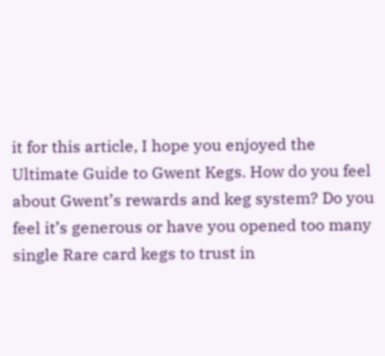it for this article, I hope you enjoyed the Ultimate Guide to Gwent Kegs. How do you feel about Gwent’s rewards and keg system? Do you feel it’s generous or have you opened too many single Rare card kegs to trust in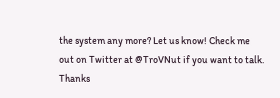the system any more? Let us know! Check me out on Twitter at @TroVNut if you want to talk. Thanks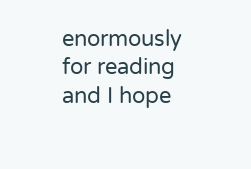enormously for reading and I hope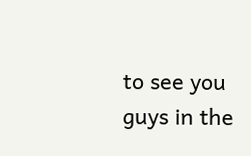to see you guys in the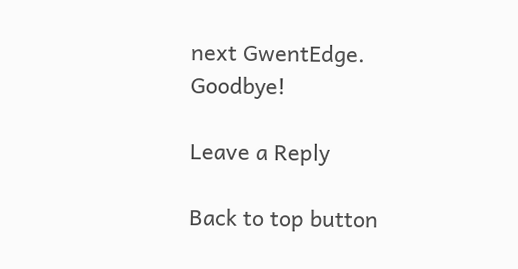next GwentEdge. Goodbye!

Leave a Reply

Back to top button